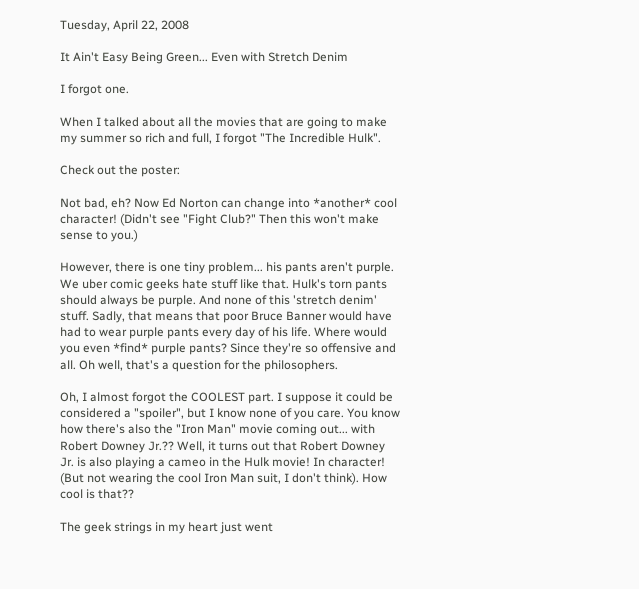Tuesday, April 22, 2008

It Ain't Easy Being Green... Even with Stretch Denim

I forgot one.

When I talked about all the movies that are going to make my summer so rich and full, I forgot "The Incredible Hulk".

Check out the poster:

Not bad, eh? Now Ed Norton can change into *another* cool character! (Didn't see "Fight Club?" Then this won't make sense to you.)

However, there is one tiny problem... his pants aren't purple. We uber comic geeks hate stuff like that. Hulk's torn pants should always be purple. And none of this 'stretch denim' stuff. Sadly, that means that poor Bruce Banner would have had to wear purple pants every day of his life. Where would you even *find* purple pants? Since they're so offensive and all. Oh well, that's a question for the philosophers.

Oh, I almost forgot the COOLEST part. I suppose it could be considered a "spoiler", but I know none of you care. You know how there's also the "Iron Man" movie coming out... with Robert Downey Jr.?? Well, it turns out that Robert Downey Jr. is also playing a cameo in the Hulk movie! In character! (But not wearing the cool Iron Man suit, I don't think). How cool is that??

The geek strings in my heart just went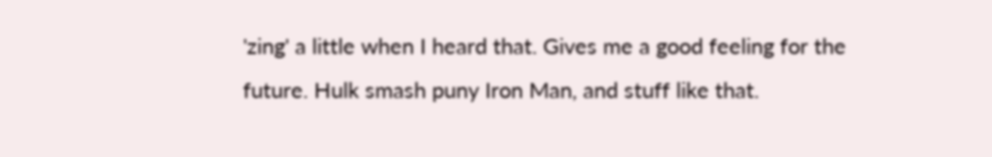'zing' a little when I heard that. Gives me a good feeling for the future. Hulk smash puny Iron Man, and stuff like that.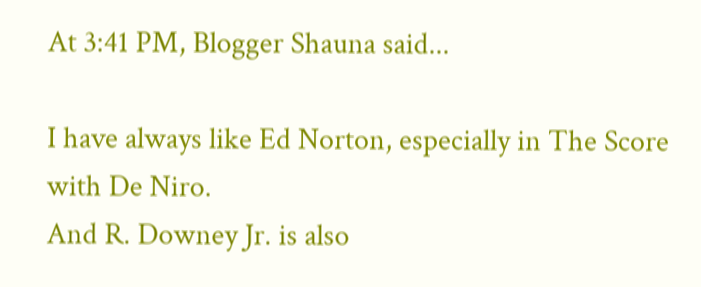At 3:41 PM, Blogger Shauna said...

I have always like Ed Norton, especially in The Score with De Niro.
And R. Downey Jr. is also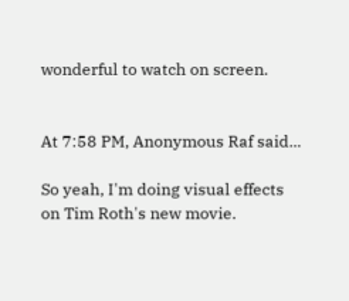wonderful to watch on screen.


At 7:58 PM, Anonymous Raf said...

So yeah, I'm doing visual effects on Tim Roth's new movie.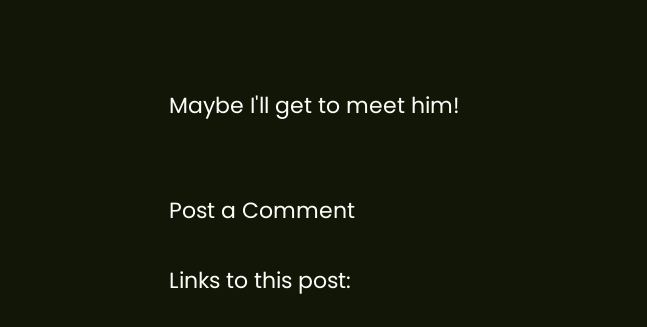Maybe I'll get to meet him!


Post a Comment

Links to this post: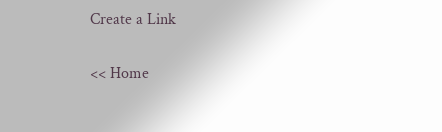Create a Link

<< Home